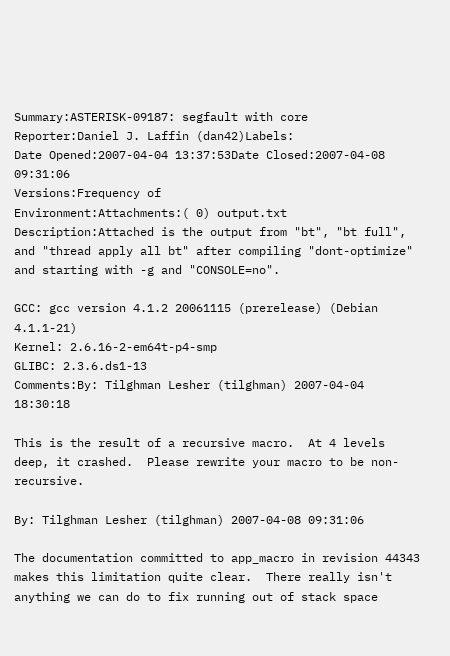Summary:ASTERISK-09187: segfault with core
Reporter:Daniel J. Laffin (dan42)Labels:
Date Opened:2007-04-04 13:37:53Date Closed:2007-04-08 09:31:06
Versions:Frequency of
Environment:Attachments:( 0) output.txt
Description:Attached is the output from "bt", "bt full", and "thread apply all bt" after compiling "dont-optimize" and starting with -g and "CONSOLE=no".

GCC: gcc version 4.1.2 20061115 (prerelease) (Debian 4.1.1-21)
Kernel: 2.6.16-2-em64t-p4-smp
GLIBC: 2.3.6.ds1-13
Comments:By: Tilghman Lesher (tilghman) 2007-04-04 18:30:18

This is the result of a recursive macro.  At 4 levels deep, it crashed.  Please rewrite your macro to be non-recursive.

By: Tilghman Lesher (tilghman) 2007-04-08 09:31:06

The documentation committed to app_macro in revision 44343 makes this limitation quite clear.  There really isn't anything we can do to fix running out of stack space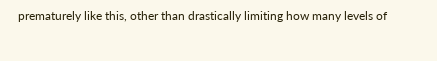prematurely like this, other than drastically limiting how many levels of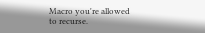Macro you're allowed to recurse.